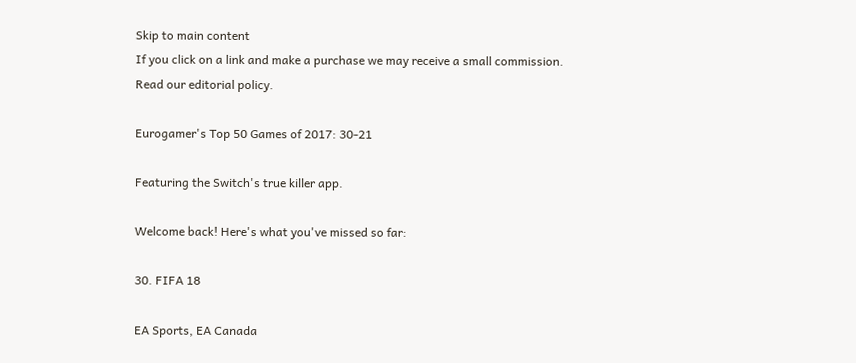Skip to main content
If you click on a link and make a purchase we may receive a small commission. Read our editorial policy.

Eurogamer's Top 50 Games of 2017: 30-21

Featuring the Switch's true killer app.

Welcome back! Here's what you've missed so far:

30. FIFA 18

EA Sports, EA Canada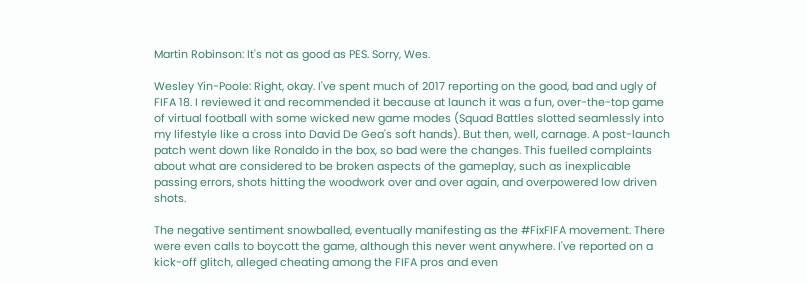Martin Robinson: It's not as good as PES. Sorry, Wes.

Wesley Yin-Poole: Right, okay. I've spent much of 2017 reporting on the good, bad and ugly of FIFA 18. I reviewed it and recommended it because at launch it was a fun, over-the-top game of virtual football with some wicked new game modes (Squad Battles slotted seamlessly into my lifestyle like a cross into David De Gea's soft hands). But then, well, carnage. A post-launch patch went down like Ronaldo in the box, so bad were the changes. This fuelled complaints about what are considered to be broken aspects of the gameplay, such as inexplicable passing errors, shots hitting the woodwork over and over again, and overpowered low driven shots.

The negative sentiment snowballed, eventually manifesting as the #FixFIFA movement. There were even calls to boycott the game, although this never went anywhere. I've reported on a kick-off glitch, alleged cheating among the FIFA pros and even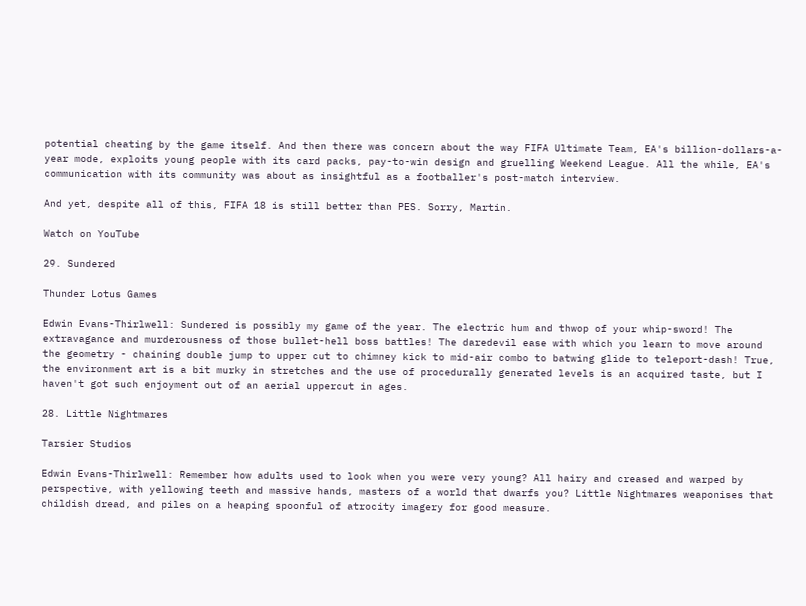potential cheating by the game itself. And then there was concern about the way FIFA Ultimate Team, EA's billion-dollars-a-year mode, exploits young people with its card packs, pay-to-win design and gruelling Weekend League. All the while, EA's communication with its community was about as insightful as a footballer's post-match interview.

And yet, despite all of this, FIFA 18 is still better than PES. Sorry, Martin.

Watch on YouTube

29. Sundered

Thunder Lotus Games

Edwin Evans-Thirlwell: Sundered is possibly my game of the year. The electric hum and thwop of your whip-sword! The extravagance and murderousness of those bullet-hell boss battles! The daredevil ease with which you learn to move around the geometry - chaining double jump to upper cut to chimney kick to mid-air combo to batwing glide to teleport-dash! True, the environment art is a bit murky in stretches and the use of procedurally generated levels is an acquired taste, but I haven't got such enjoyment out of an aerial uppercut in ages.

28. Little Nightmares

Tarsier Studios

Edwin Evans-Thirlwell: Remember how adults used to look when you were very young? All hairy and creased and warped by perspective, with yellowing teeth and massive hands, masters of a world that dwarfs you? Little Nightmares weaponises that childish dread, and piles on a heaping spoonful of atrocity imagery for good measure.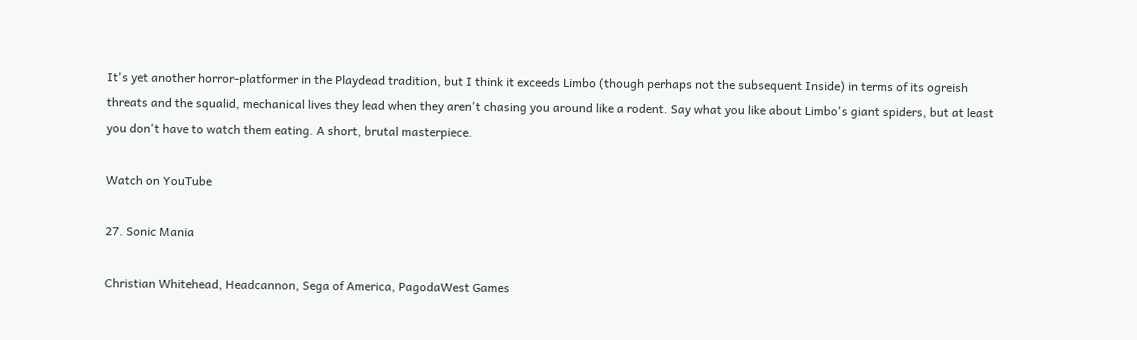It's yet another horror-platformer in the Playdead tradition, but I think it exceeds Limbo (though perhaps not the subsequent Inside) in terms of its ogreish threats and the squalid, mechanical lives they lead when they aren't chasing you around like a rodent. Say what you like about Limbo's giant spiders, but at least you don't have to watch them eating. A short, brutal masterpiece.

Watch on YouTube

27. Sonic Mania

Christian Whitehead, Headcannon, Sega of America, PagodaWest Games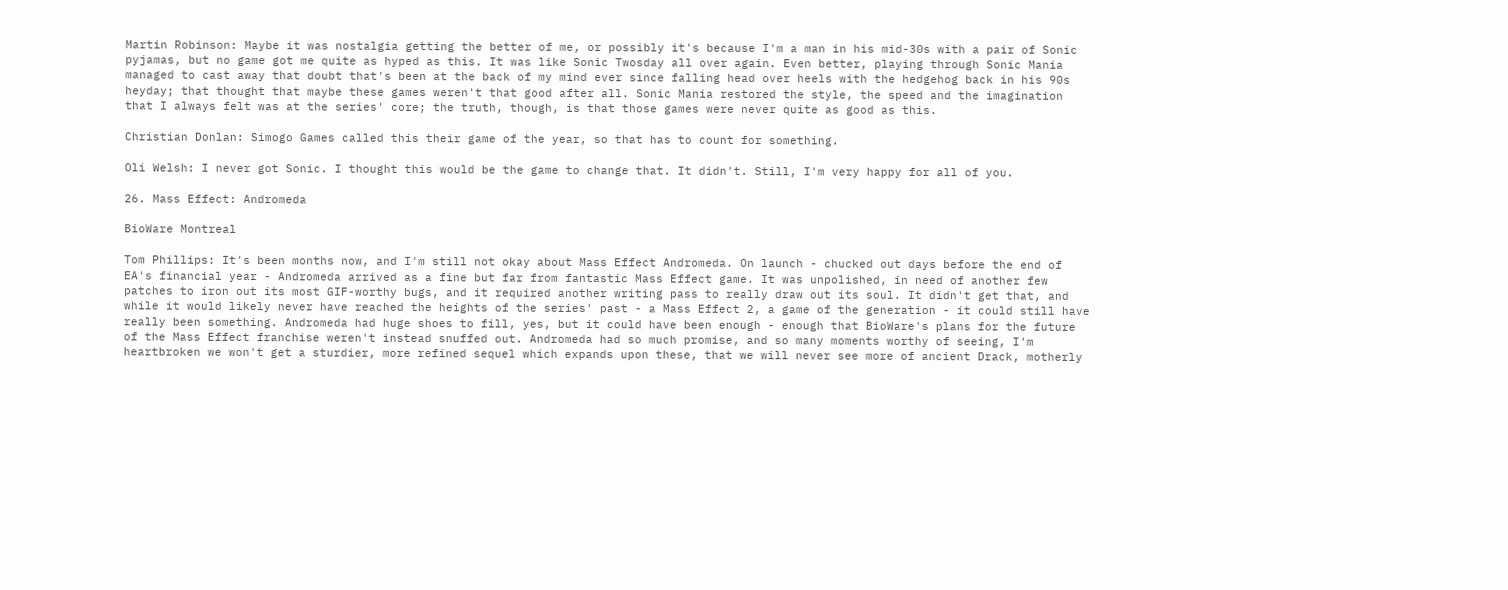Martin Robinson: Maybe it was nostalgia getting the better of me, or possibly it's because I'm a man in his mid-30s with a pair of Sonic pyjamas, but no game got me quite as hyped as this. It was like Sonic Twosday all over again. Even better, playing through Sonic Mania managed to cast away that doubt that's been at the back of my mind ever since falling head over heels with the hedgehog back in his 90s heyday; that thought that maybe these games weren't that good after all. Sonic Mania restored the style, the speed and the imagination that I always felt was at the series' core; the truth, though, is that those games were never quite as good as this.

Christian Donlan: Simogo Games called this their game of the year, so that has to count for something.

Oli Welsh: I never got Sonic. I thought this would be the game to change that. It didn't. Still, I'm very happy for all of you.

26. Mass Effect: Andromeda

BioWare Montreal

Tom Phillips: It's been months now, and I'm still not okay about Mass Effect Andromeda. On launch - chucked out days before the end of EA's financial year - Andromeda arrived as a fine but far from fantastic Mass Effect game. It was unpolished, in need of another few patches to iron out its most GIF-worthy bugs, and it required another writing pass to really draw out its soul. It didn't get that, and while it would likely never have reached the heights of the series' past - a Mass Effect 2, a game of the generation - it could still have really been something. Andromeda had huge shoes to fill, yes, but it could have been enough - enough that BioWare's plans for the future of the Mass Effect franchise weren't instead snuffed out. Andromeda had so much promise, and so many moments worthy of seeing, I'm heartbroken we won't get a sturdier, more refined sequel which expands upon these, that we will never see more of ancient Drack, motherly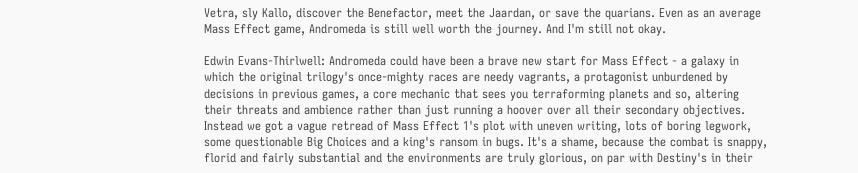Vetra, sly Kallo, discover the Benefactor, meet the Jaardan, or save the quarians. Even as an average Mass Effect game, Andromeda is still well worth the journey. And I'm still not okay.

Edwin Evans-Thirlwell: Andromeda could have been a brave new start for Mass Effect - a galaxy in which the original trilogy's once-mighty races are needy vagrants, a protagonist unburdened by decisions in previous games, a core mechanic that sees you terraforming planets and so, altering their threats and ambience rather than just running a hoover over all their secondary objectives. Instead we got a vague retread of Mass Effect 1's plot with uneven writing, lots of boring legwork, some questionable Big Choices and a king's ransom in bugs. It's a shame, because the combat is snappy, florid and fairly substantial and the environments are truly glorious, on par with Destiny's in their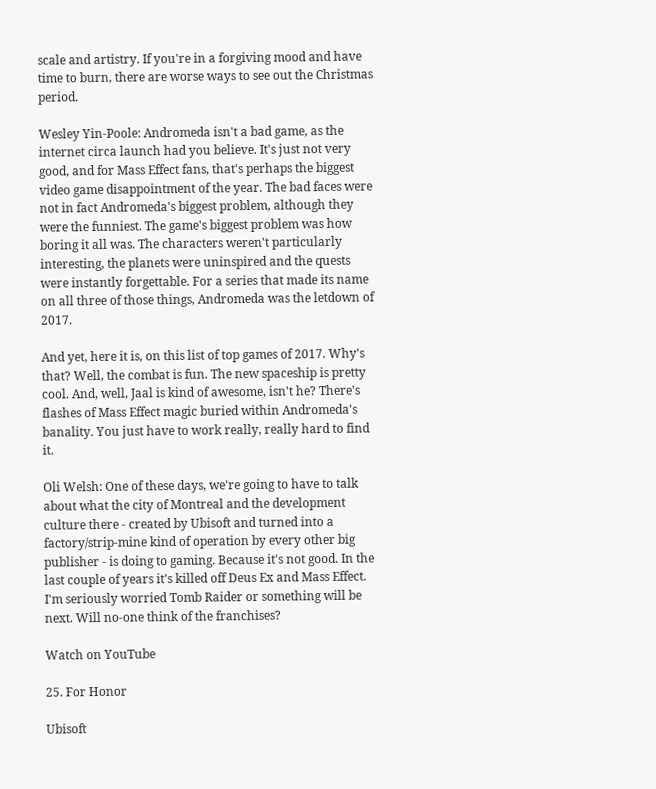scale and artistry. If you're in a forgiving mood and have time to burn, there are worse ways to see out the Christmas period.

Wesley Yin-Poole: Andromeda isn't a bad game, as the internet circa launch had you believe. It's just not very good, and for Mass Effect fans, that's perhaps the biggest video game disappointment of the year. The bad faces were not in fact Andromeda's biggest problem, although they were the funniest. The game's biggest problem was how boring it all was. The characters weren't particularly interesting, the planets were uninspired and the quests were instantly forgettable. For a series that made its name on all three of those things, Andromeda was the letdown of 2017.

And yet, here it is, on this list of top games of 2017. Why's that? Well, the combat is fun. The new spaceship is pretty cool. And, well, Jaal is kind of awesome, isn't he? There's flashes of Mass Effect magic buried within Andromeda's banality. You just have to work really, really hard to find it.

Oli Welsh: One of these days, we're going to have to talk about what the city of Montreal and the development culture there - created by Ubisoft and turned into a factory/strip-mine kind of operation by every other big publisher - is doing to gaming. Because it's not good. In the last couple of years it's killed off Deus Ex and Mass Effect. I'm seriously worried Tomb Raider or something will be next. Will no-one think of the franchises?

Watch on YouTube

25. For Honor

Ubisoft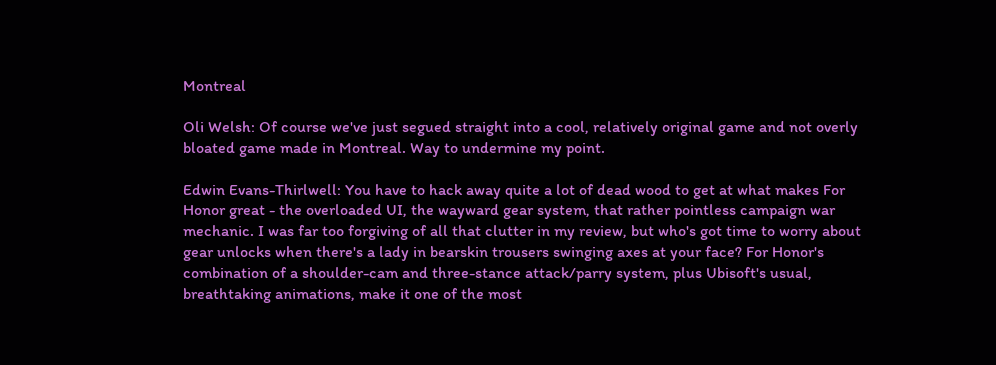Montreal

Oli Welsh: Of course we've just segued straight into a cool, relatively original game and not overly bloated game made in Montreal. Way to undermine my point.

Edwin Evans-Thirlwell: You have to hack away quite a lot of dead wood to get at what makes For Honor great - the overloaded UI, the wayward gear system, that rather pointless campaign war mechanic. I was far too forgiving of all that clutter in my review, but who's got time to worry about gear unlocks when there's a lady in bearskin trousers swinging axes at your face? For Honor's combination of a shoulder-cam and three-stance attack/parry system, plus Ubisoft's usual, breathtaking animations, make it one of the most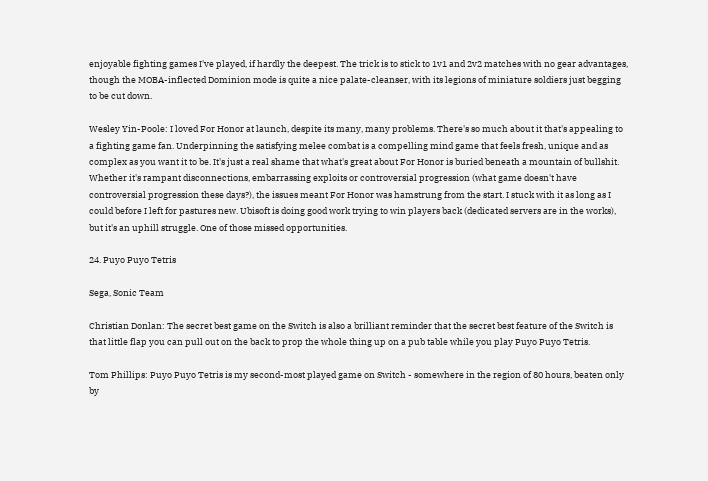enjoyable fighting games I've played, if hardly the deepest. The trick is to stick to 1v1 and 2v2 matches with no gear advantages, though the MOBA-inflected Dominion mode is quite a nice palate-cleanser, with its legions of miniature soldiers just begging to be cut down.

Wesley Yin-Poole: I loved For Honor at launch, despite its many, many problems. There's so much about it that's appealing to a fighting game fan. Underpinning the satisfying melee combat is a compelling mind game that feels fresh, unique and as complex as you want it to be. It's just a real shame that what's great about For Honor is buried beneath a mountain of bullshit. Whether it's rampant disconnections, embarrassing exploits or controversial progression (what game doesn't have controversial progression these days?), the issues meant For Honor was hamstrung from the start. I stuck with it as long as I could before I left for pastures new. Ubisoft is doing good work trying to win players back (dedicated servers are in the works), but it's an uphill struggle. One of those missed opportunities.

24. Puyo Puyo Tetris

Sega, Sonic Team

Christian Donlan: The secret best game on the Switch is also a brilliant reminder that the secret best feature of the Switch is that little flap you can pull out on the back to prop the whole thing up on a pub table while you play Puyo Puyo Tetris.

Tom Phillips: Puyo Puyo Tetris is my second-most played game on Switch - somewhere in the region of 80 hours, beaten only by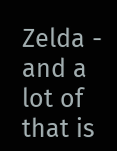Zelda - and a lot of that is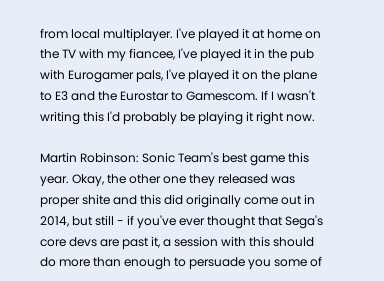from local multiplayer. I've played it at home on the TV with my fiancee, I've played it in the pub with Eurogamer pals, I've played it on the plane to E3 and the Eurostar to Gamescom. If I wasn't writing this I'd probably be playing it right now.

Martin Robinson: Sonic Team's best game this year. Okay, the other one they released was proper shite and this did originally come out in 2014, but still - if you've ever thought that Sega's core devs are past it, a session with this should do more than enough to persuade you some of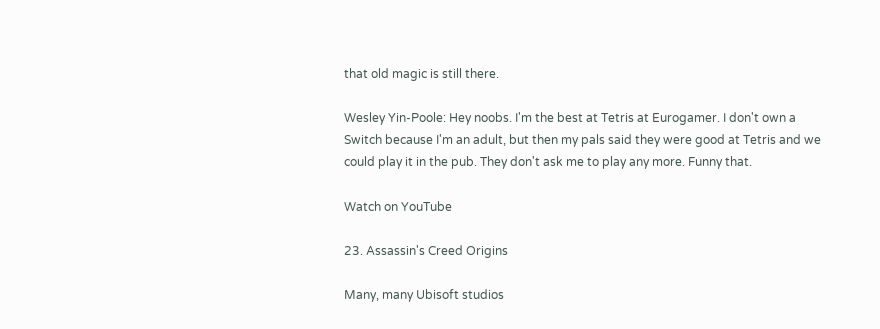that old magic is still there.

Wesley Yin-Poole: Hey noobs. I'm the best at Tetris at Eurogamer. I don't own a Switch because I'm an adult, but then my pals said they were good at Tetris and we could play it in the pub. They don't ask me to play any more. Funny that.

Watch on YouTube

23. Assassin's Creed Origins

Many, many Ubisoft studios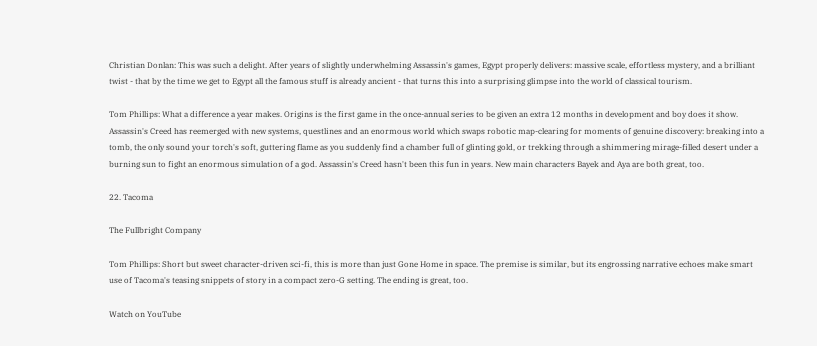Christian Donlan: This was such a delight. After years of slightly underwhelming Assassin's games, Egypt properly delivers: massive scale, effortless mystery, and a brilliant twist - that by the time we get to Egypt all the famous stuff is already ancient - that turns this into a surprising glimpse into the world of classical tourism.

Tom Phillips: What a difference a year makes. Origins is the first game in the once-annual series to be given an extra 12 months in development and boy does it show. Assassin's Creed has reemerged with new systems, questlines and an enormous world which swaps robotic map-clearing for moments of genuine discovery: breaking into a tomb, the only sound your torch's soft, guttering flame as you suddenly find a chamber full of glinting gold, or trekking through a shimmering mirage-filled desert under a burning sun to fight an enormous simulation of a god. Assassin's Creed hasn't been this fun in years. New main characters Bayek and Aya are both great, too.

22. Tacoma

The Fullbright Company

Tom Phillips: Short but sweet character-driven sci-fi, this is more than just Gone Home in space. The premise is similar, but its engrossing narrative echoes make smart use of Tacoma's teasing snippets of story in a compact zero-G setting. The ending is great, too.

Watch on YouTube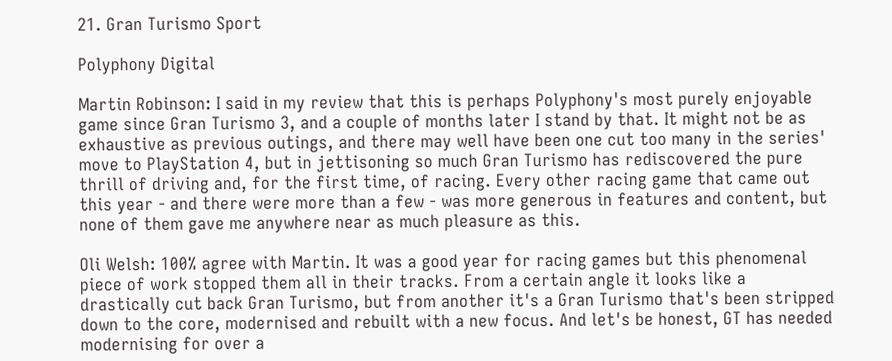21. Gran Turismo Sport

Polyphony Digital

Martin Robinson: I said in my review that this is perhaps Polyphony's most purely enjoyable game since Gran Turismo 3, and a couple of months later I stand by that. It might not be as exhaustive as previous outings, and there may well have been one cut too many in the series' move to PlayStation 4, but in jettisoning so much Gran Turismo has rediscovered the pure thrill of driving and, for the first time, of racing. Every other racing game that came out this year - and there were more than a few - was more generous in features and content, but none of them gave me anywhere near as much pleasure as this.

Oli Welsh: 100% agree with Martin. It was a good year for racing games but this phenomenal piece of work stopped them all in their tracks. From a certain angle it looks like a drastically cut back Gran Turismo, but from another it's a Gran Turismo that's been stripped down to the core, modernised and rebuilt with a new focus. And let's be honest, GT has needed modernising for over a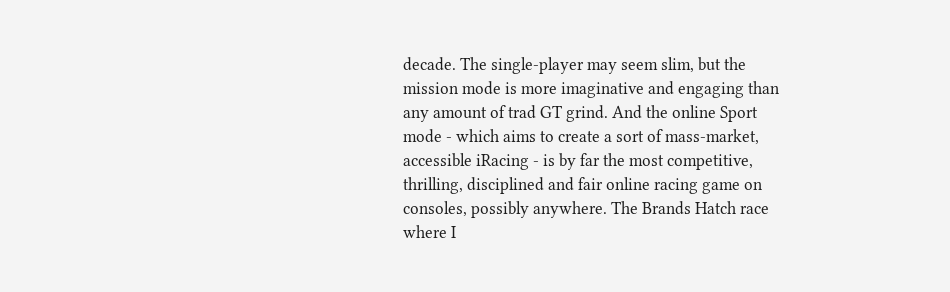decade. The single-player may seem slim, but the mission mode is more imaginative and engaging than any amount of trad GT grind. And the online Sport mode - which aims to create a sort of mass-market, accessible iRacing - is by far the most competitive, thrilling, disciplined and fair online racing game on consoles, possibly anywhere. The Brands Hatch race where I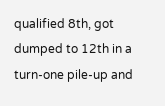qualified 8th, got dumped to 12th in a turn-one pile-up and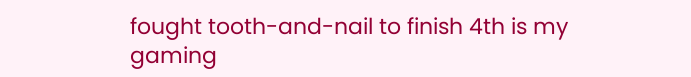fought tooth-and-nail to finish 4th is my gaming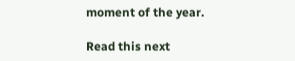moment of the year.

Read this next